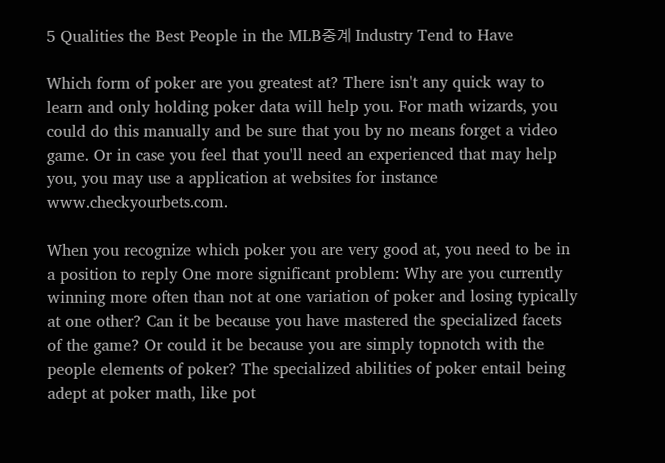5 Qualities the Best People in the MLB중계 Industry Tend to Have

Which form of poker are you greatest at? There isn't any quick way to learn and only holding poker data will help you. For math wizards, you could do this manually and be sure that you by no means forget a video game. Or in case you feel that you'll need an experienced that may help you, you may use a application at websites for instance www.checkyourbets.com.

When you recognize which poker you are very good at, you need to be in a position to reply One more significant problem: Why are you currently winning more often than not at one variation of poker and losing typically at one other? Can it be because you have mastered the specialized facets of the game? Or could it be because you are simply topnotch with the people elements of poker? The specialized abilities of poker entail being adept at poker math, like pot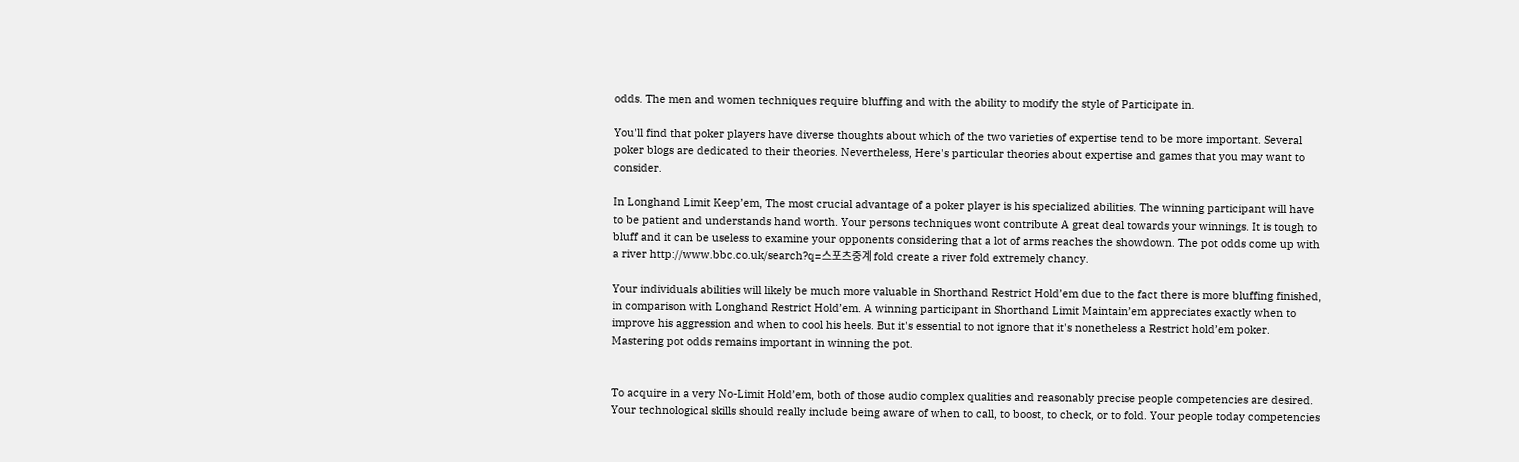odds. The men and women techniques require bluffing and with the ability to modify the style of Participate in.

You'll find that poker players have diverse thoughts about which of the two varieties of expertise tend to be more important. Several poker blogs are dedicated to their theories. Nevertheless, Here's particular theories about expertise and games that you may want to consider.

In Longhand Limit Keep’em, The most crucial advantage of a poker player is his specialized abilities. The winning participant will have to be patient and understands hand worth. Your persons techniques wont contribute A great deal towards your winnings. It is tough to bluff and it can be useless to examine your opponents considering that a lot of arms reaches the showdown. The pot odds come up with a river http://www.bbc.co.uk/search?q=스포츠중계 fold create a river fold extremely chancy.

Your individuals abilities will likely be much more valuable in Shorthand Restrict Hold’em due to the fact there is more bluffing finished, in comparison with Longhand Restrict Hold’em. A winning participant in Shorthand Limit Maintain’em appreciates exactly when to improve his aggression and when to cool his heels. But it's essential to not ignore that it's nonetheless a Restrict hold’em poker. Mastering pot odds remains important in winning the pot.


To acquire in a very No-Limit Hold’em, both of those audio complex qualities and reasonably precise people competencies are desired. Your technological skills should really include being aware of when to call, to boost, to check, or to fold. Your people today competencies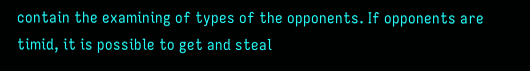contain the examining of types of the opponents. If opponents are timid, it is possible to get and steal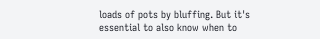loads of pots by bluffing. But it's essential to also know when to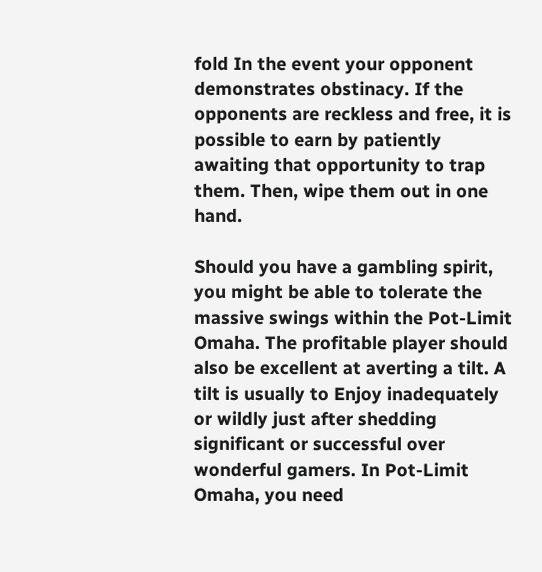fold In the event your opponent demonstrates obstinacy. If the opponents are reckless and free, it is possible to earn by patiently awaiting that opportunity to trap them. Then, wipe them out in one hand.

Should you have a gambling spirit, you might be able to tolerate the massive swings within the Pot-Limit Omaha. The profitable player should also be excellent at averting a tilt. A tilt is usually to Enjoy inadequately or wildly just after shedding significant or successful over wonderful gamers. In Pot-Limit Omaha, you need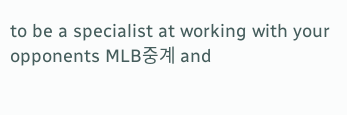to be a specialist at working with your opponents MLB중계 and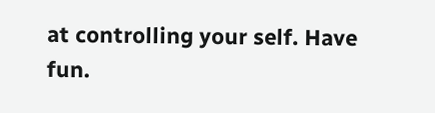at controlling your self. Have fun.